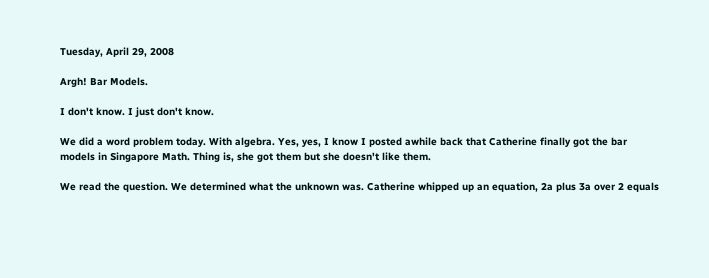Tuesday, April 29, 2008

Argh! Bar Models.

I don't know. I just don't know.

We did a word problem today. With algebra. Yes, yes, I know I posted awhile back that Catherine finally got the bar models in Singapore Math. Thing is, she got them but she doesn't like them.

We read the question. We determined what the unknown was. Catherine whipped up an equation, 2a plus 3a over 2 equals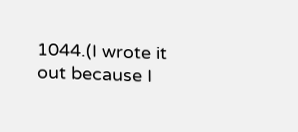1044.(I wrote it out because I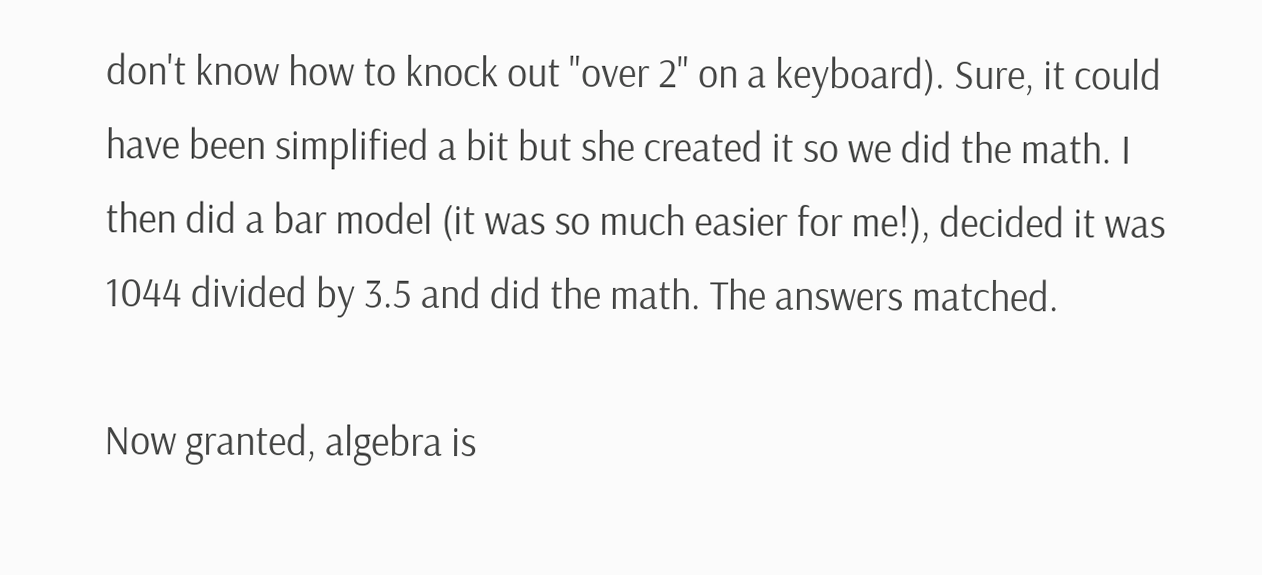don't know how to knock out "over 2" on a keyboard). Sure, it could have been simplified a bit but she created it so we did the math. I then did a bar model (it was so much easier for me!), decided it was 1044 divided by 3.5 and did the math. The answers matched.

Now granted, algebra is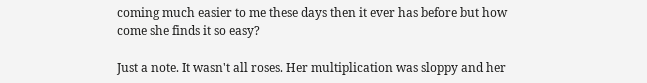coming much easier to me these days then it ever has before but how come she finds it so easy?

Just a note. It wasn't all roses. Her multiplication was sloppy and her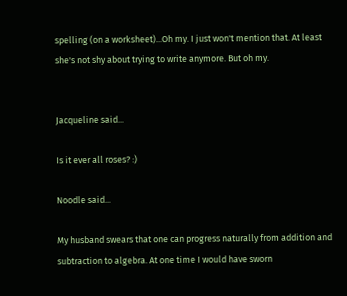spelling (on a worksheet)...Oh my. I just won't mention that. At least she's not shy about trying to write anymore. But oh my.


Jacqueline said...

Is it ever all roses? :)

Noodle said...

My husband swears that one can progress naturally from addition and subtraction to algebra. At one time I would have sworn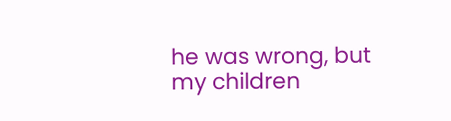he was wrong, but my children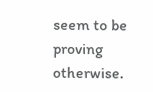seem to be proving otherwise.